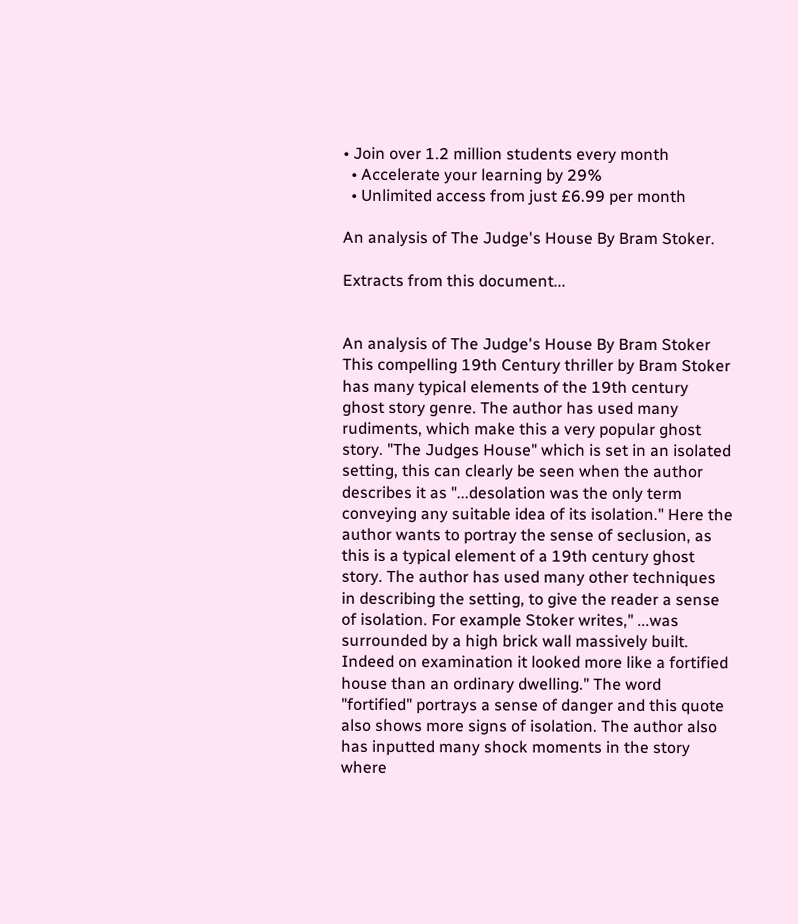• Join over 1.2 million students every month
  • Accelerate your learning by 29%
  • Unlimited access from just £6.99 per month

An analysis of The Judge's House By Bram Stoker.

Extracts from this document...


An analysis of The Judge's House By Bram Stoker This compelling 19th Century thriller by Bram Stoker has many typical elements of the 19th century ghost story genre. The author has used many rudiments, which make this a very popular ghost story. "The Judges House" which is set in an isolated setting, this can clearly be seen when the author describes it as "...desolation was the only term conveying any suitable idea of its isolation." Here the author wants to portray the sense of seclusion, as this is a typical element of a 19th century ghost story. The author has used many other techniques in describing the setting, to give the reader a sense of isolation. For example Stoker writes," ...was surrounded by a high brick wall massively built. Indeed on examination it looked more like a fortified house than an ordinary dwelling." The word "fortified" portrays a sense of danger and this quote also shows more signs of isolation. The author also has inputted many shock moments in the story where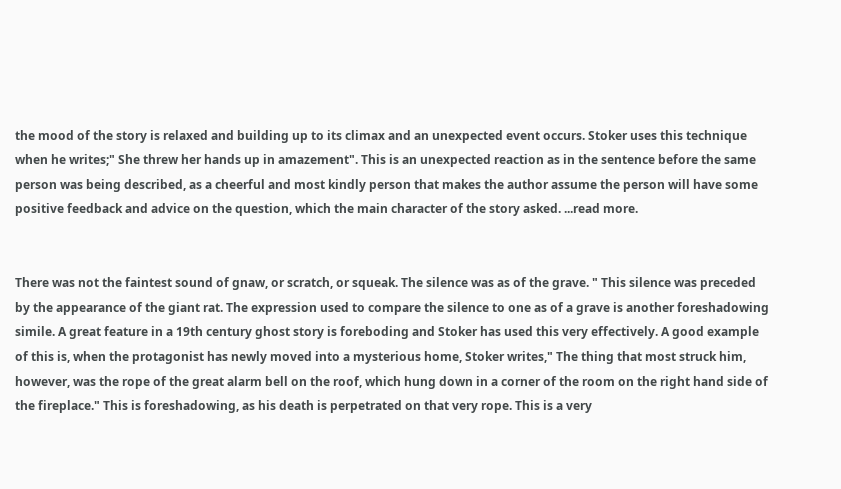the mood of the story is relaxed and building up to its climax and an unexpected event occurs. Stoker uses this technique when he writes;" She threw her hands up in amazement". This is an unexpected reaction as in the sentence before the same person was being described, as a cheerful and most kindly person that makes the author assume the person will have some positive feedback and advice on the question, which the main character of the story asked. ...read more.


There was not the faintest sound of gnaw, or scratch, or squeak. The silence was as of the grave. " This silence was preceded by the appearance of the giant rat. The expression used to compare the silence to one as of a grave is another foreshadowing simile. A great feature in a 19th century ghost story is foreboding and Stoker has used this very effectively. A good example of this is, when the protagonist has newly moved into a mysterious home, Stoker writes," The thing that most struck him, however, was the rope of the great alarm bell on the roof, which hung down in a corner of the room on the right hand side of the fireplace." This is foreshadowing, as his death is perpetrated on that very rope. This is a very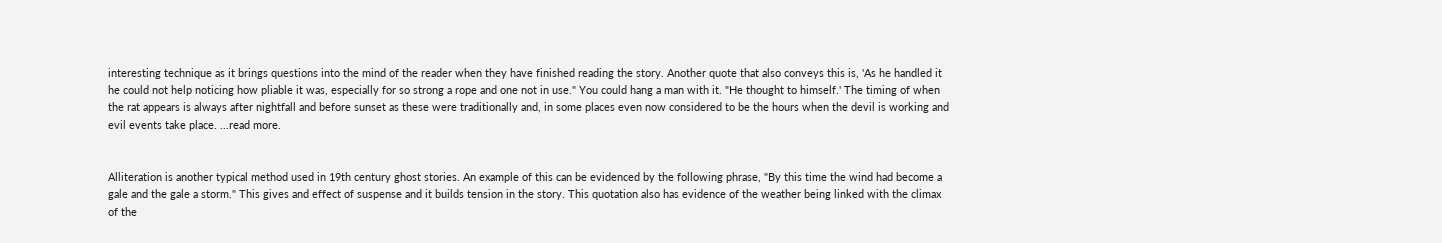interesting technique as it brings questions into the mind of the reader when they have finished reading the story. Another quote that also conveys this is, 'As he handled it he could not help noticing how pliable it was, especially for so strong a rope and one not in use." You could hang a man with it. "He thought to himself.' The timing of when the rat appears is always after nightfall and before sunset as these were traditionally and, in some places even now considered to be the hours when the devil is working and evil events take place. ...read more.


Alliteration is another typical method used in 19th century ghost stories. An example of this can be evidenced by the following phrase, "By this time the wind had become a gale and the gale a storm." This gives and effect of suspense and it builds tension in the story. This quotation also has evidence of the weather being linked with the climax of the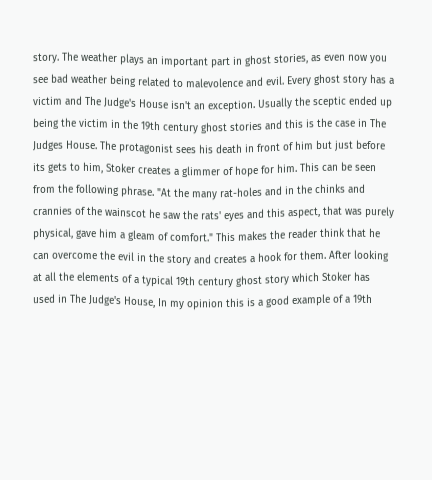story. The weather plays an important part in ghost stories, as even now you see bad weather being related to malevolence and evil. Every ghost story has a victim and The Judge's House isn't an exception. Usually the sceptic ended up being the victim in the 19th century ghost stories and this is the case in The Judges House. The protagonist sees his death in front of him but just before its gets to him, Stoker creates a glimmer of hope for him. This can be seen from the following phrase. "At the many rat-holes and in the chinks and crannies of the wainscot he saw the rats' eyes and this aspect, that was purely physical, gave him a gleam of comfort." This makes the reader think that he can overcome the evil in the story and creates a hook for them. After looking at all the elements of a typical 19th century ghost story which Stoker has used in The Judge's House, In my opinion this is a good example of a 19th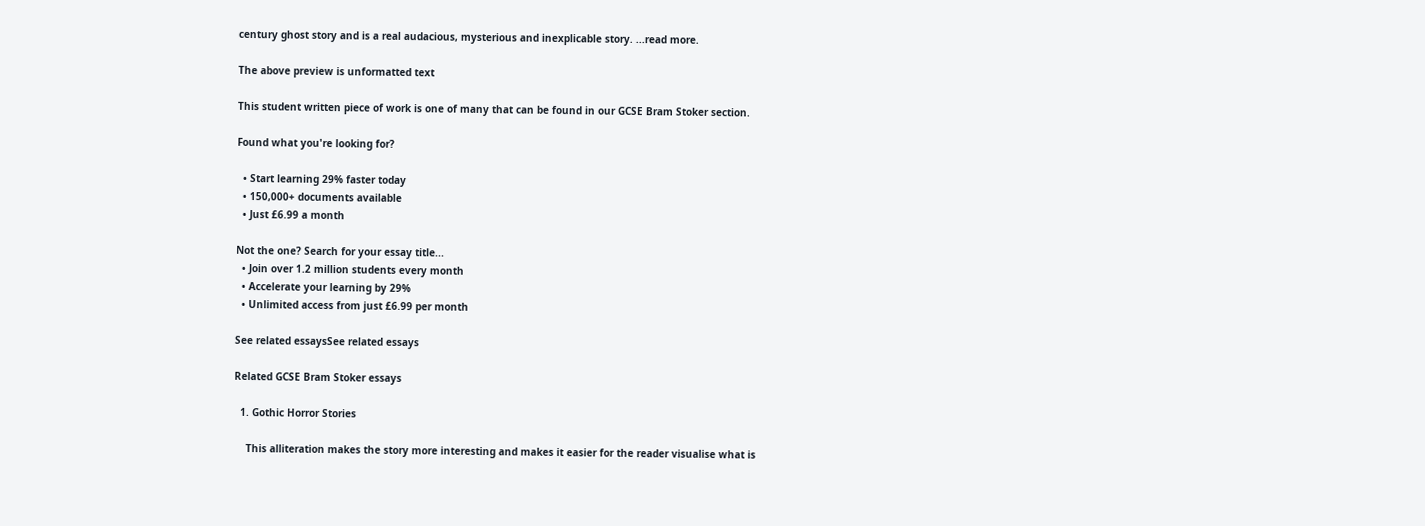century ghost story and is a real audacious, mysterious and inexplicable story. ...read more.

The above preview is unformatted text

This student written piece of work is one of many that can be found in our GCSE Bram Stoker section.

Found what you're looking for?

  • Start learning 29% faster today
  • 150,000+ documents available
  • Just £6.99 a month

Not the one? Search for your essay title...
  • Join over 1.2 million students every month
  • Accelerate your learning by 29%
  • Unlimited access from just £6.99 per month

See related essaysSee related essays

Related GCSE Bram Stoker essays

  1. Gothic Horror Stories

    This alliteration makes the story more interesting and makes it easier for the reader visualise what is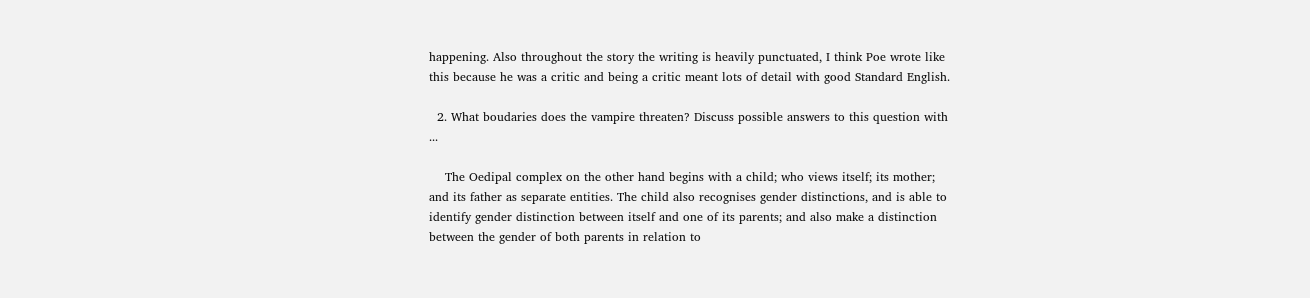happening. Also throughout the story the writing is heavily punctuated, I think Poe wrote like this because he was a critic and being a critic meant lots of detail with good Standard English.

  2. What boudaries does the vampire threaten? Discuss possible answers to this question with ...

    The Oedipal complex on the other hand begins with a child; who views itself; its mother; and its father as separate entities. The child also recognises gender distinctions, and is able to identify gender distinction between itself and one of its parents; and also make a distinction between the gender of both parents in relation to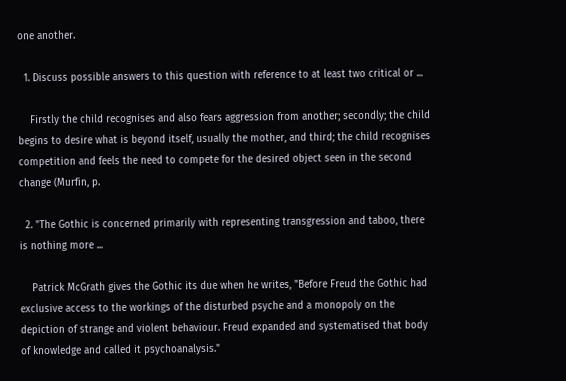one another.

  1. Discuss possible answers to this question with reference to at least two critical or ...

    Firstly the child recognises and also fears aggression from another; secondly; the child begins to desire what is beyond itself, usually the mother, and third; the child recognises competition and feels the need to compete for the desired object seen in the second change (Murfin, p.

  2. "The Gothic is concerned primarily with representing transgression and taboo, there is nothing more ...

    Patrick McGrath gives the Gothic its due when he writes, "Before Freud the Gothic had exclusive access to the workings of the disturbed psyche and a monopoly on the depiction of strange and violent behaviour. Freud expanded and systematised that body of knowledge and called it psychoanalysis."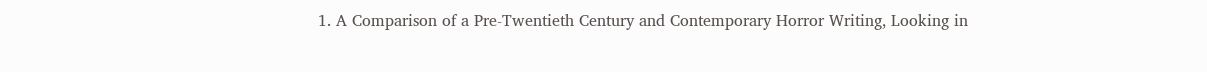1. A Comparison of a Pre-Twentieth Century and Contemporary Horror Writing, Looking in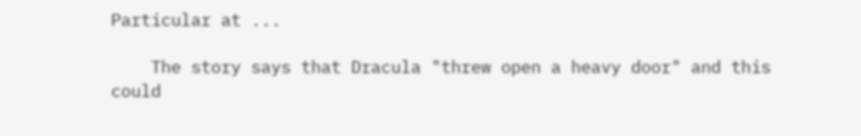Particular at ...

    The story says that Dracula "threw open a heavy door" and this could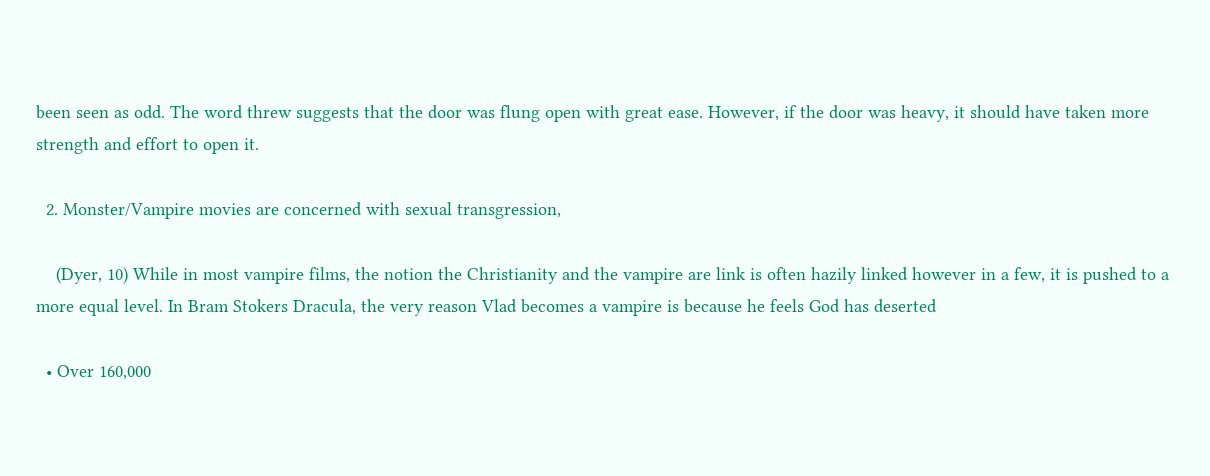been seen as odd. The word threw suggests that the door was flung open with great ease. However, if the door was heavy, it should have taken more strength and effort to open it.

  2. Monster/Vampire movies are concerned with sexual transgression,

    (Dyer, 10) While in most vampire films, the notion the Christianity and the vampire are link is often hazily linked however in a few, it is pushed to a more equal level. In Bram Stokers Dracula, the very reason Vlad becomes a vampire is because he feels God has deserted

  • Over 160,000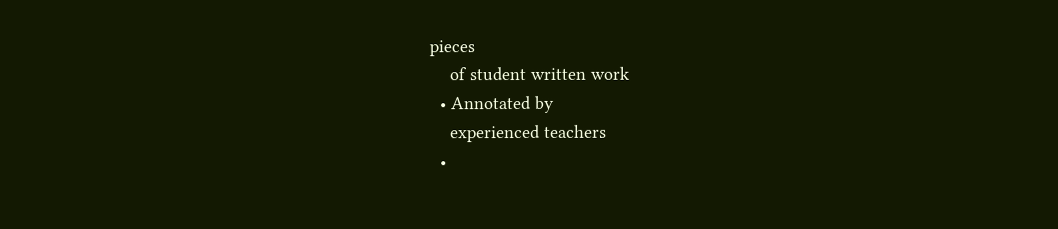pieces
    of student written work
  • Annotated by
    experienced teachers
  •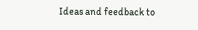Ideas and feedback to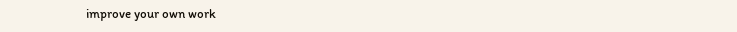improve your own work